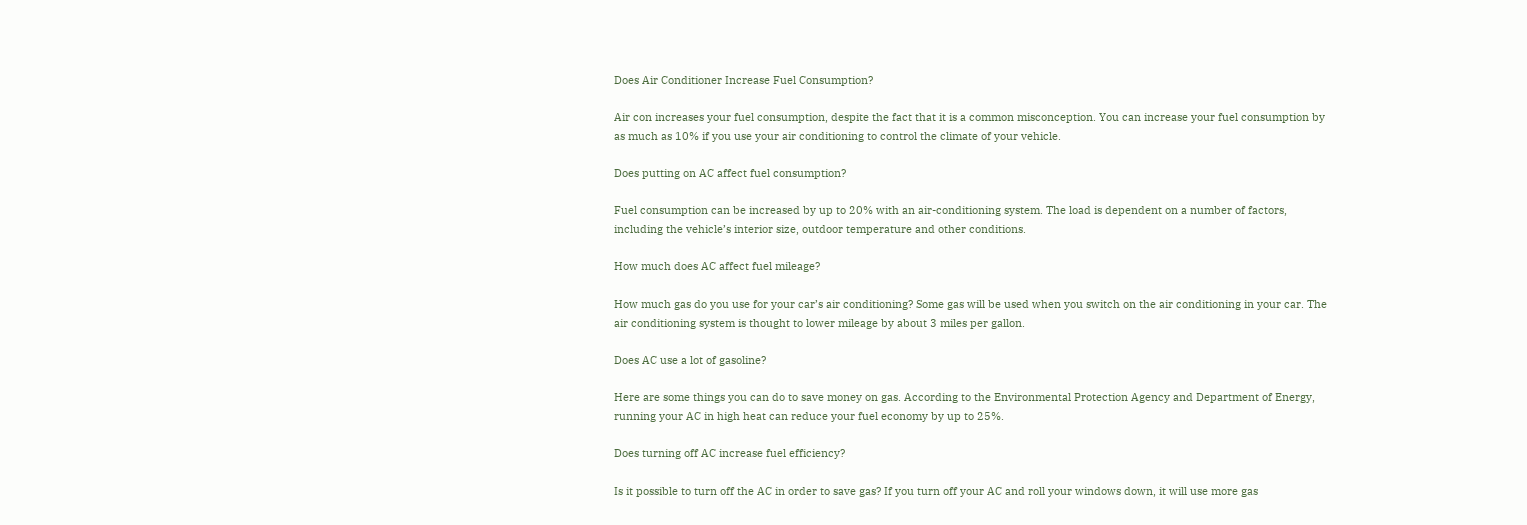Does Air Conditioner Increase Fuel Consumption?

Air con increases your fuel consumption, despite the fact that it is a common misconception. You can increase your fuel consumption by as much as 10% if you use your air conditioning to control the climate of your vehicle.

Does putting on AC affect fuel consumption?

Fuel consumption can be increased by up to 20% with an air-conditioning system. The load is dependent on a number of factors, including the vehicle’s interior size, outdoor temperature and other conditions.

How much does AC affect fuel mileage?

How much gas do you use for your car’s air conditioning? Some gas will be used when you switch on the air conditioning in your car. The air conditioning system is thought to lower mileage by about 3 miles per gallon.

Does AC use a lot of gasoline?

Here are some things you can do to save money on gas. According to the Environmental Protection Agency and Department of Energy, running your AC in high heat can reduce your fuel economy by up to 25%.

Does turning off AC increase fuel efficiency?

Is it possible to turn off the AC in order to save gas? If you turn off your AC and roll your windows down, it will use more gas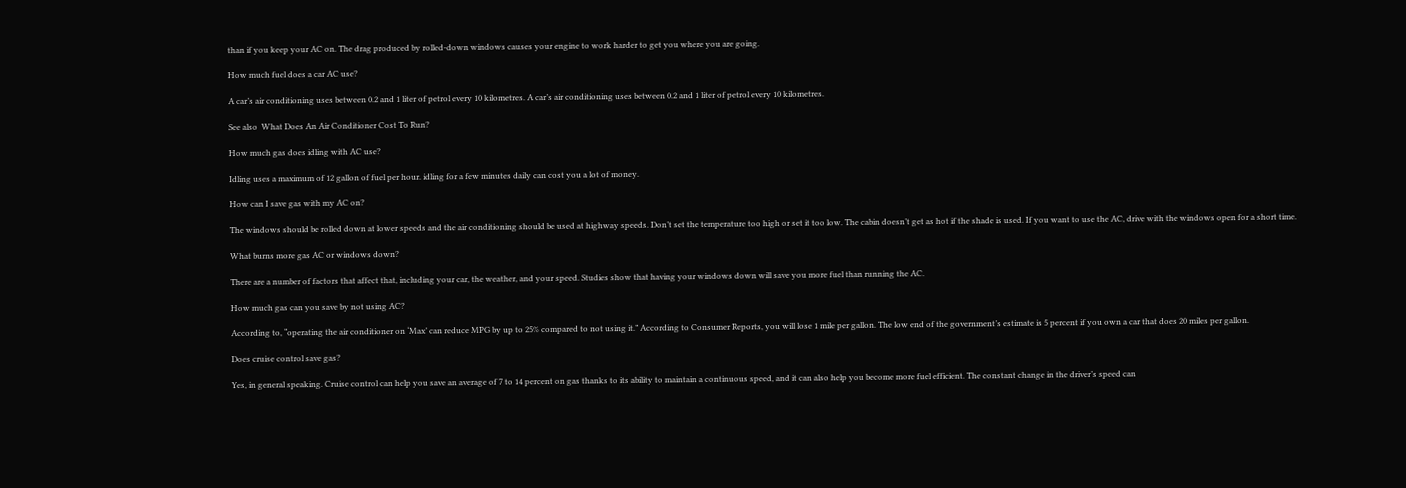than if you keep your AC on. The drag produced by rolled-down windows causes your engine to work harder to get you where you are going.

How much fuel does a car AC use?

A car’s air conditioning uses between 0.2 and 1 liter of petrol every 10 kilometres. A car’s air conditioning uses between 0.2 and 1 liter of petrol every 10 kilometres.

See also  What Does An Air Conditioner Cost To Run?

How much gas does idling with AC use?

Idling uses a maximum of 12 gallon of fuel per hour. idling for a few minutes daily can cost you a lot of money.

How can I save gas with my AC on?

The windows should be rolled down at lower speeds and the air conditioning should be used at highway speeds. Don’t set the temperature too high or set it too low. The cabin doesn’t get as hot if the shade is used. If you want to use the AC, drive with the windows open for a short time.

What burns more gas AC or windows down?

There are a number of factors that affect that, including your car, the weather, and your speed. Studies show that having your windows down will save you more fuel than running the AC.

How much gas can you save by not using AC?

According to, “operating the air conditioner on ‘Max’ can reduce MPG by up to 25% compared to not using it.” According to Consumer Reports, you will lose 1 mile per gallon. The low end of the government’s estimate is 5 percent if you own a car that does 20 miles per gallon.

Does cruise control save gas?

Yes, in general speaking. Cruise control can help you save an average of 7 to 14 percent on gas thanks to its ability to maintain a continuous speed, and it can also help you become more fuel efficient. The constant change in the driver’s speed can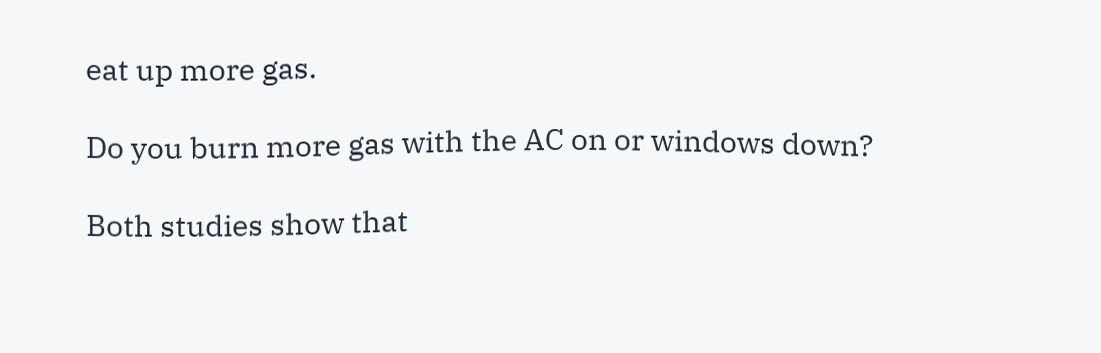eat up more gas.

Do you burn more gas with the AC on or windows down?

Both studies show that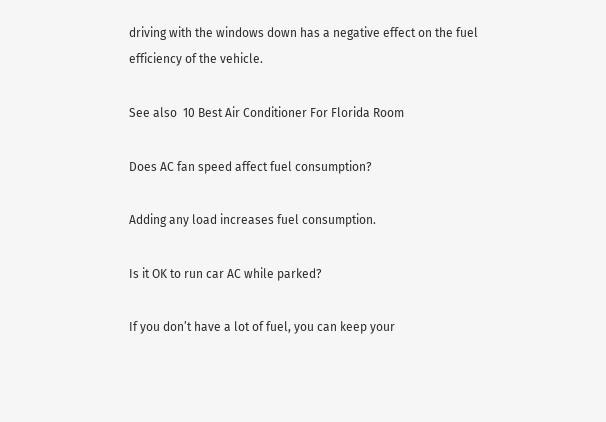driving with the windows down has a negative effect on the fuel efficiency of the vehicle.

See also  10 Best Air Conditioner For Florida Room

Does AC fan speed affect fuel consumption?

Adding any load increases fuel consumption.

Is it OK to run car AC while parked?

If you don’t have a lot of fuel, you can keep your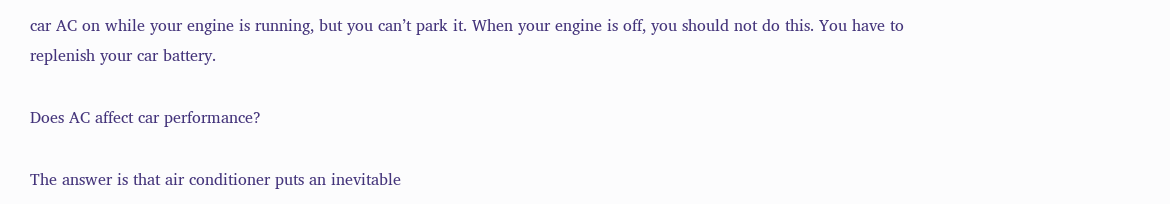car AC on while your engine is running, but you can’t park it. When your engine is off, you should not do this. You have to replenish your car battery.

Does AC affect car performance?

The answer is that air conditioner puts an inevitable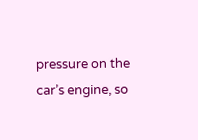pressure on the car’s engine, so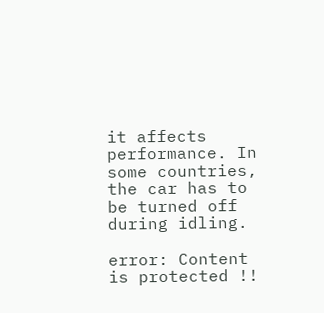it affects performance. In some countries, the car has to be turned off during idling.

error: Content is protected !!